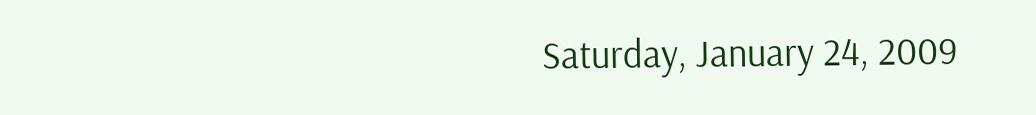Saturday, January 24, 2009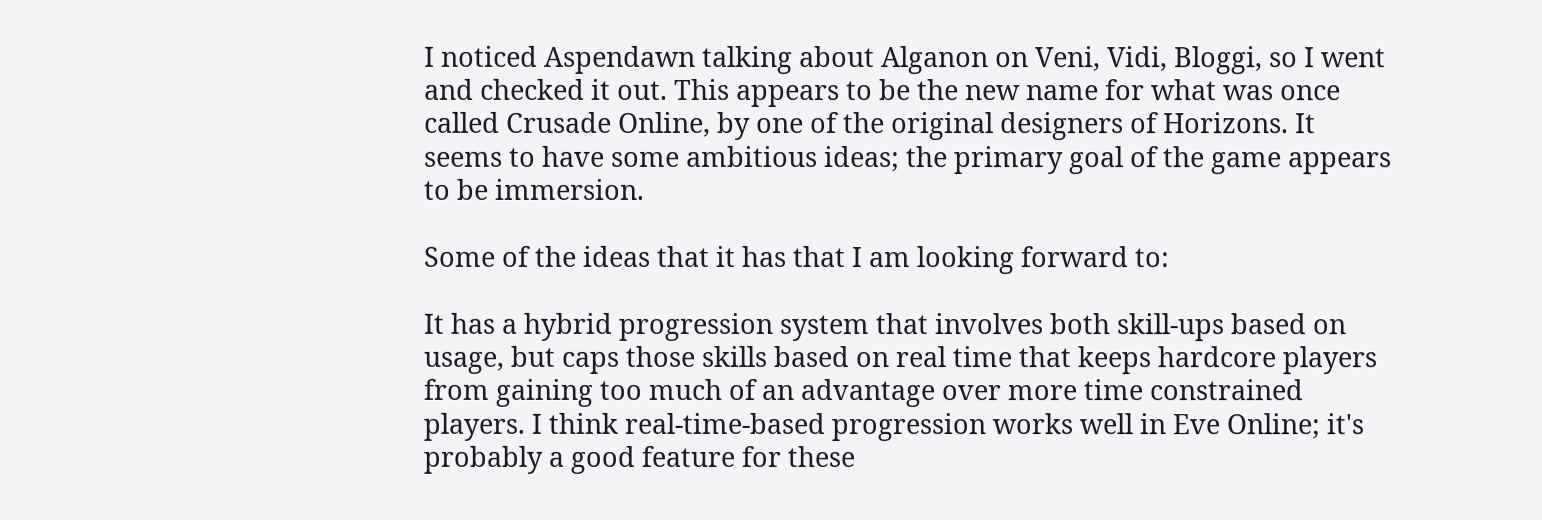I noticed Aspendawn talking about Alganon on Veni, Vidi, Bloggi, so I went and checked it out. This appears to be the new name for what was once called Crusade Online, by one of the original designers of Horizons. It seems to have some ambitious ideas; the primary goal of the game appears to be immersion.

Some of the ideas that it has that I am looking forward to:

It has a hybrid progression system that involves both skill-ups based on usage, but caps those skills based on real time that keeps hardcore players from gaining too much of an advantage over more time constrained players. I think real-time-based progression works well in Eve Online; it's probably a good feature for these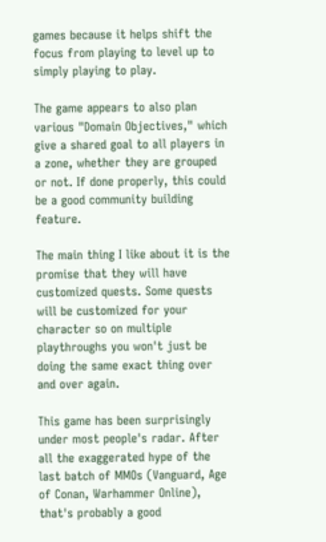games because it helps shift the focus from playing to level up to simply playing to play.

The game appears to also plan various "Domain Objectives," which give a shared goal to all players in a zone, whether they are grouped or not. If done properly, this could be a good community building feature.

The main thing I like about it is the promise that they will have customized quests. Some quests will be customized for your character so on multiple playthroughs you won't just be doing the same exact thing over and over again.

This game has been surprisingly under most people's radar. After all the exaggerated hype of the last batch of MMOs (Vanguard, Age of Conan, Warhammer Online), that's probably a good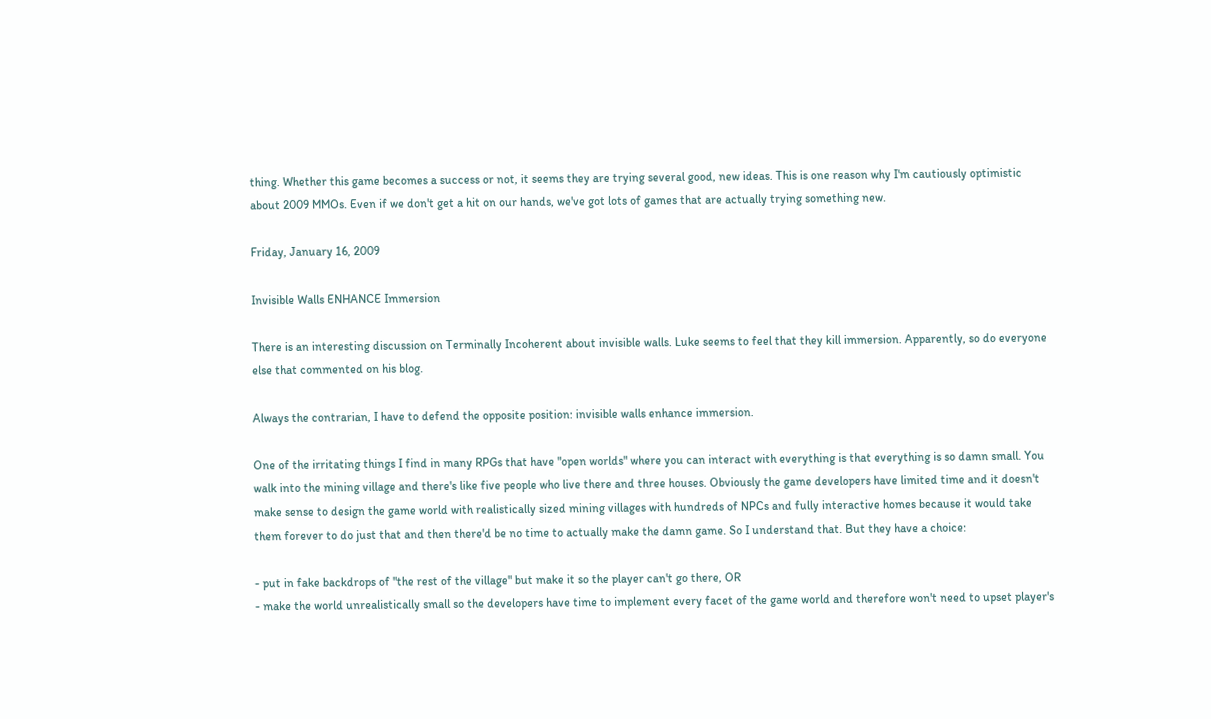thing. Whether this game becomes a success or not, it seems they are trying several good, new ideas. This is one reason why I'm cautiously optimistic about 2009 MMOs. Even if we don't get a hit on our hands, we've got lots of games that are actually trying something new.

Friday, January 16, 2009

Invisible Walls ENHANCE Immersion

There is an interesting discussion on Terminally Incoherent about invisible walls. Luke seems to feel that they kill immersion. Apparently, so do everyone else that commented on his blog.

Always the contrarian, I have to defend the opposite position: invisible walls enhance immersion.

One of the irritating things I find in many RPGs that have "open worlds" where you can interact with everything is that everything is so damn small. You walk into the mining village and there's like five people who live there and three houses. Obviously the game developers have limited time and it doesn't make sense to design the game world with realistically sized mining villages with hundreds of NPCs and fully interactive homes because it would take them forever to do just that and then there'd be no time to actually make the damn game. So I understand that. But they have a choice:

- put in fake backdrops of "the rest of the village" but make it so the player can't go there, OR
- make the world unrealistically small so the developers have time to implement every facet of the game world and therefore won't need to upset player's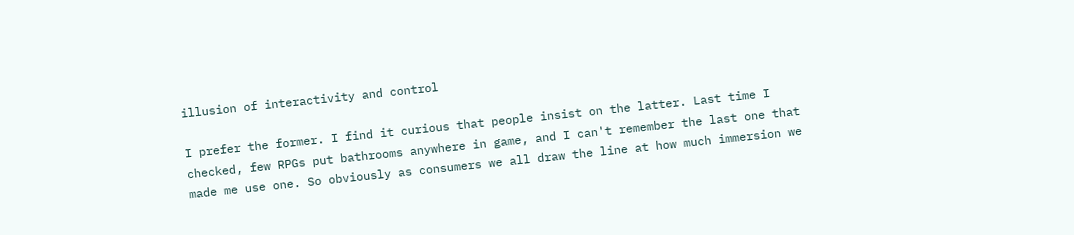illusion of interactivity and control

I prefer the former. I find it curious that people insist on the latter. Last time I checked, few RPGs put bathrooms anywhere in game, and I can't remember the last one that made me use one. So obviously as consumers we all draw the line at how much immersion we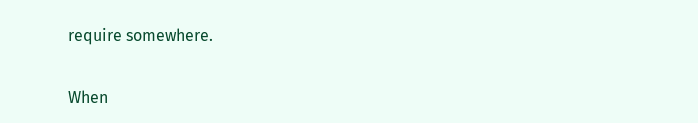require somewhere.

When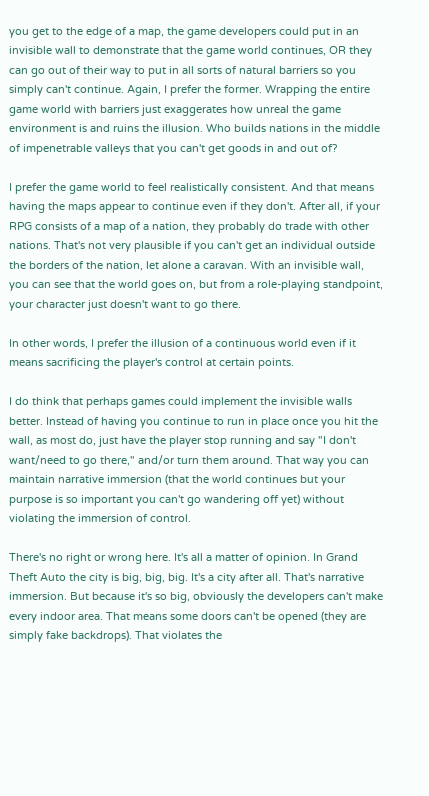you get to the edge of a map, the game developers could put in an invisible wall to demonstrate that the game world continues, OR they can go out of their way to put in all sorts of natural barriers so you simply can't continue. Again, I prefer the former. Wrapping the entire game world with barriers just exaggerates how unreal the game environment is and ruins the illusion. Who builds nations in the middle of impenetrable valleys that you can't get goods in and out of?

I prefer the game world to feel realistically consistent. And that means having the maps appear to continue even if they don't. After all, if your RPG consists of a map of a nation, they probably do trade with other nations. That's not very plausible if you can't get an individual outside the borders of the nation, let alone a caravan. With an invisible wall, you can see that the world goes on, but from a role-playing standpoint, your character just doesn't want to go there.

In other words, I prefer the illusion of a continuous world even if it means sacrificing the player's control at certain points.

I do think that perhaps games could implement the invisible walls better. Instead of having you continue to run in place once you hit the wall, as most do, just have the player stop running and say "I don't want/need to go there," and/or turn them around. That way you can maintain narrative immersion (that the world continues but your purpose is so important you can't go wandering off yet) without violating the immersion of control.

There's no right or wrong here. It's all a matter of opinion. In Grand Theft Auto the city is big, big, big. It's a city after all. That's narrative immersion. But because it's so big, obviously the developers can't make every indoor area. That means some doors can't be opened (they are simply fake backdrops). That violates the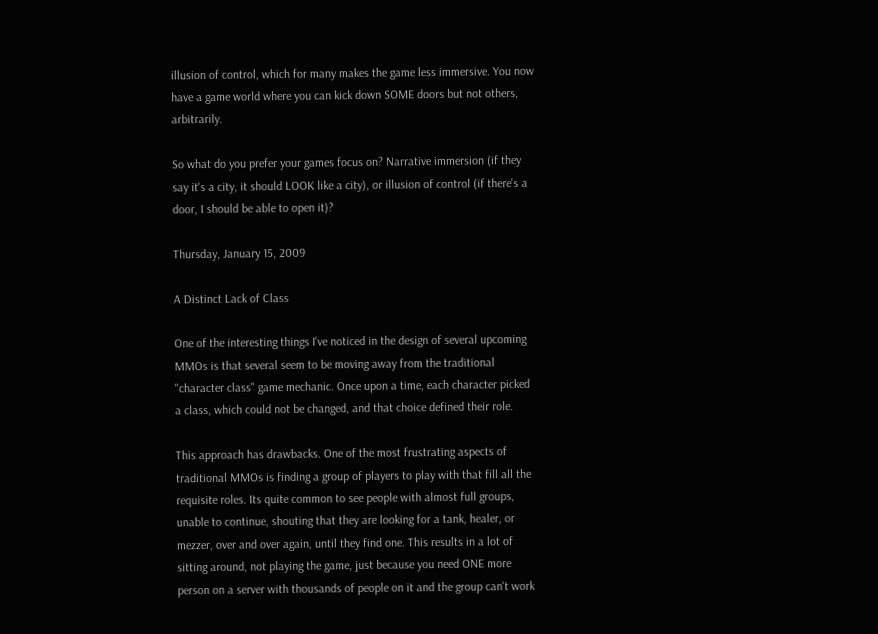illusion of control, which for many makes the game less immersive. You now have a game world where you can kick down SOME doors but not others, arbitrarily.

So what do you prefer your games focus on? Narrative immersion (if they say it's a city, it should LOOK like a city), or illusion of control (if there's a door, I should be able to open it)?

Thursday, January 15, 2009

A Distinct Lack of Class

One of the interesting things I've noticed in the design of several upcoming MMOs is that several seem to be moving away from the traditional "character class" game mechanic. Once upon a time, each character picked a class, which could not be changed, and that choice defined their role.

This approach has drawbacks. One of the most frustrating aspects of traditional MMOs is finding a group of players to play with that fill all the requisite roles. Its quite common to see people with almost full groups, unable to continue, shouting that they are looking for a tank, healer, or mezzer, over and over again, until they find one. This results in a lot of sitting around, not playing the game, just because you need ONE more person on a server with thousands of people on it and the group can't work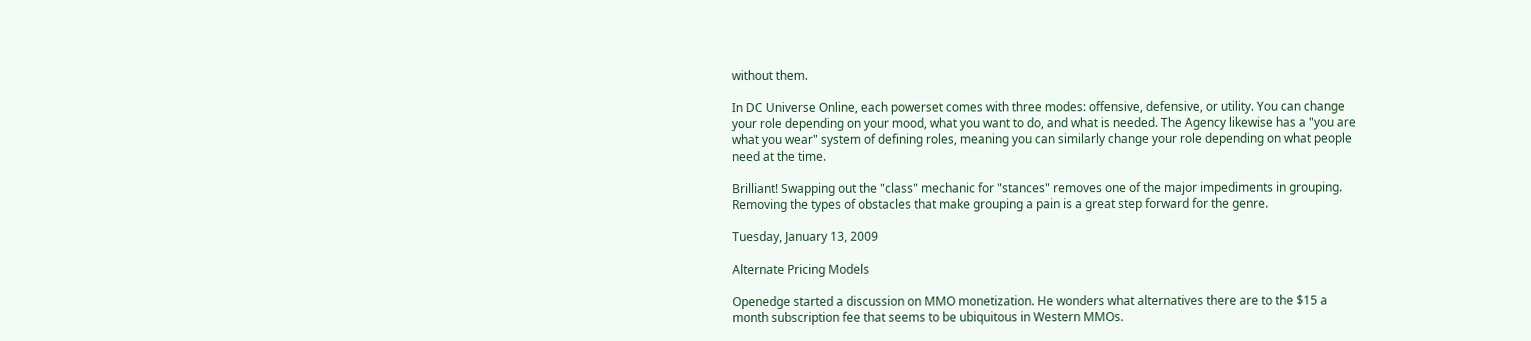without them.

In DC Universe Online, each powerset comes with three modes: offensive, defensive, or utility. You can change your role depending on your mood, what you want to do, and what is needed. The Agency likewise has a "you are what you wear" system of defining roles, meaning you can similarly change your role depending on what people need at the time.

Brilliant! Swapping out the "class" mechanic for "stances" removes one of the major impediments in grouping. Removing the types of obstacles that make grouping a pain is a great step forward for the genre.

Tuesday, January 13, 2009

Alternate Pricing Models

Openedge started a discussion on MMO monetization. He wonders what alternatives there are to the $15 a month subscription fee that seems to be ubiquitous in Western MMOs.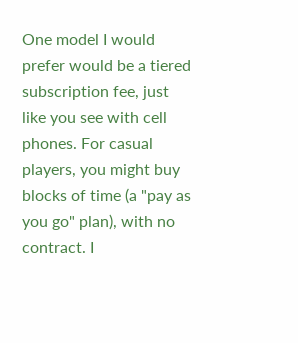One model I would prefer would be a tiered subscription fee, just like you see with cell phones. For casual players, you might buy blocks of time (a "pay as you go" plan), with no contract. I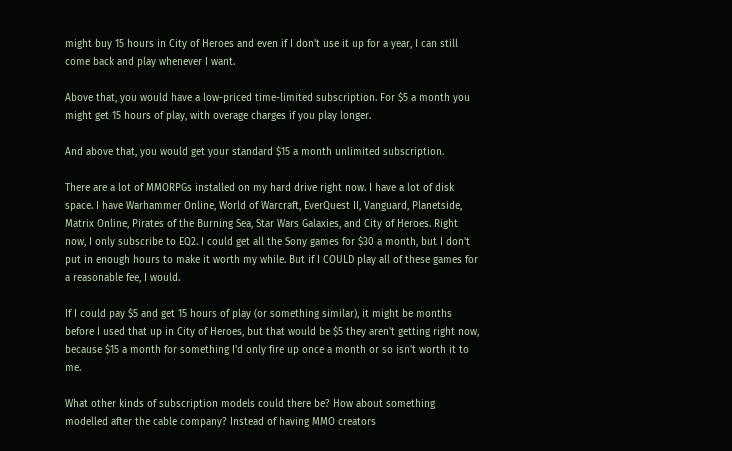might buy 15 hours in City of Heroes and even if I don't use it up for a year, I can still come back and play whenever I want.

Above that, you would have a low-priced time-limited subscription. For $5 a month you might get 15 hours of play, with overage charges if you play longer.

And above that, you would get your standard $15 a month unlimited subscription.

There are a lot of MMORPGs installed on my hard drive right now. I have a lot of disk space. I have Warhammer Online, World of Warcraft, EverQuest II, Vanguard, Planetside, Matrix Online, Pirates of the Burning Sea, Star Wars Galaxies, and City of Heroes. Right now, I only subscribe to EQ2. I could get all the Sony games for $30 a month, but I don't put in enough hours to make it worth my while. But if I COULD play all of these games for a reasonable fee, I would.

If I could pay $5 and get 15 hours of play (or something similar), it might be months before I used that up in City of Heroes, but that would be $5 they aren't getting right now, because $15 a month for something I'd only fire up once a month or so isn't worth it to me.

What other kinds of subscription models could there be? How about something modelled after the cable company? Instead of having MMO creators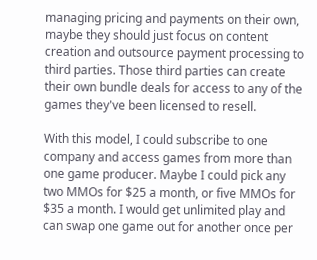managing pricing and payments on their own, maybe they should just focus on content creation and outsource payment processing to third parties. Those third parties can create their own bundle deals for access to any of the games they've been licensed to resell.

With this model, I could subscribe to one company and access games from more than one game producer. Maybe I could pick any two MMOs for $25 a month, or five MMOs for $35 a month. I would get unlimited play and can swap one game out for another once per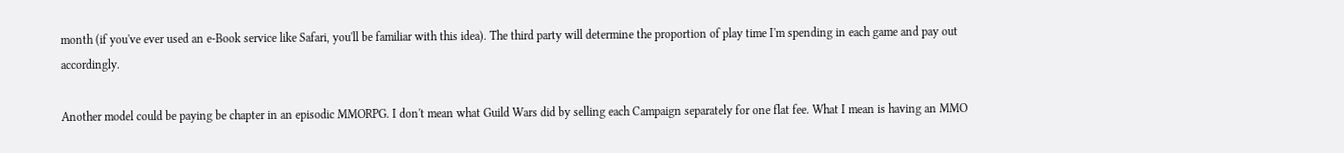month (if you've ever used an e-Book service like Safari, you'll be familiar with this idea). The third party will determine the proportion of play time I'm spending in each game and pay out accordingly.

Another model could be paying be chapter in an episodic MMORPG. I don't mean what Guild Wars did by selling each Campaign separately for one flat fee. What I mean is having an MMO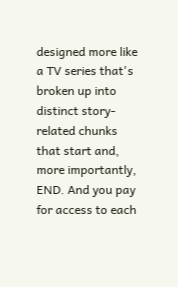designed more like a TV series that's broken up into distinct story-related chunks that start and, more importantly, END. And you pay for access to each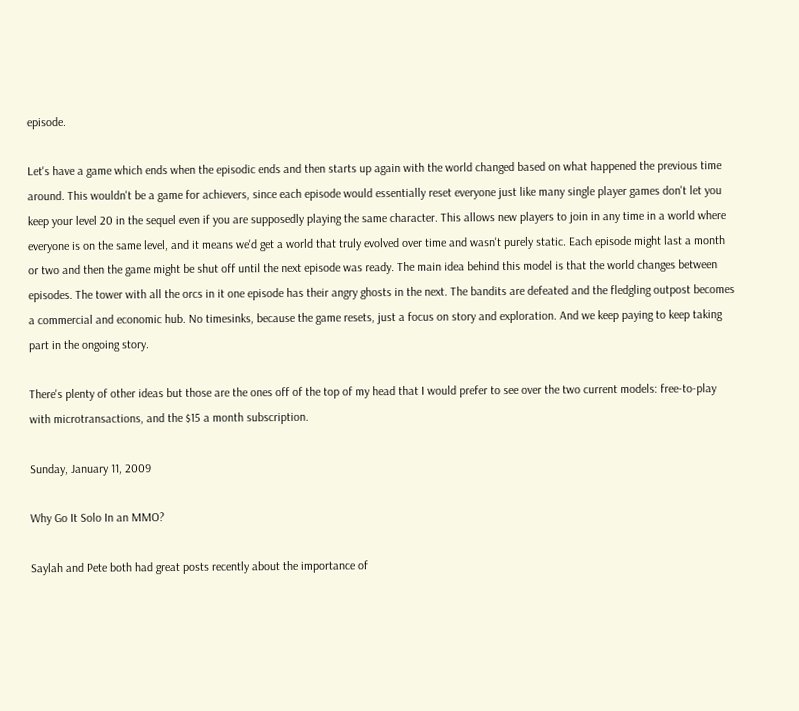episode.

Let's have a game which ends when the episodic ends and then starts up again with the world changed based on what happened the previous time around. This wouldn't be a game for achievers, since each episode would essentially reset everyone just like many single player games don't let you keep your level 20 in the sequel even if you are supposedly playing the same character. This allows new players to join in any time in a world where everyone is on the same level, and it means we'd get a world that truly evolved over time and wasn't purely static. Each episode might last a month or two and then the game might be shut off until the next episode was ready. The main idea behind this model is that the world changes between episodes. The tower with all the orcs in it one episode has their angry ghosts in the next. The bandits are defeated and the fledgling outpost becomes a commercial and economic hub. No timesinks, because the game resets, just a focus on story and exploration. And we keep paying to keep taking part in the ongoing story.

There's plenty of other ideas but those are the ones off of the top of my head that I would prefer to see over the two current models: free-to-play with microtransactions, and the $15 a month subscription.

Sunday, January 11, 2009

Why Go It Solo In an MMO?

Saylah and Pete both had great posts recently about the importance of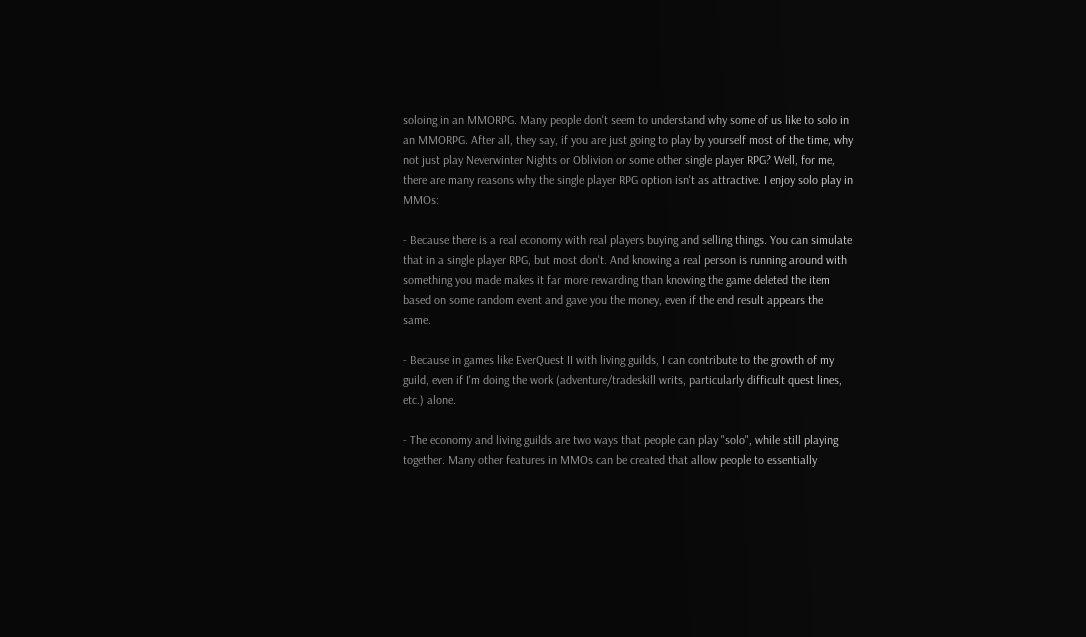soloing in an MMORPG. Many people don't seem to understand why some of us like to solo in an MMORPG. After all, they say, if you are just going to play by yourself most of the time, why not just play Neverwinter Nights or Oblivion or some other single player RPG? Well, for me, there are many reasons why the single player RPG option isn't as attractive. I enjoy solo play in MMOs:

- Because there is a real economy with real players buying and selling things. You can simulate that in a single player RPG, but most don't. And knowing a real person is running around with something you made makes it far more rewarding than knowing the game deleted the item based on some random event and gave you the money, even if the end result appears the same.

- Because in games like EverQuest II with living guilds, I can contribute to the growth of my guild, even if I'm doing the work (adventure/tradeskill writs, particularly difficult quest lines, etc.) alone.

- The economy and living guilds are two ways that people can play "solo", while still playing together. Many other features in MMOs can be created that allow people to essentially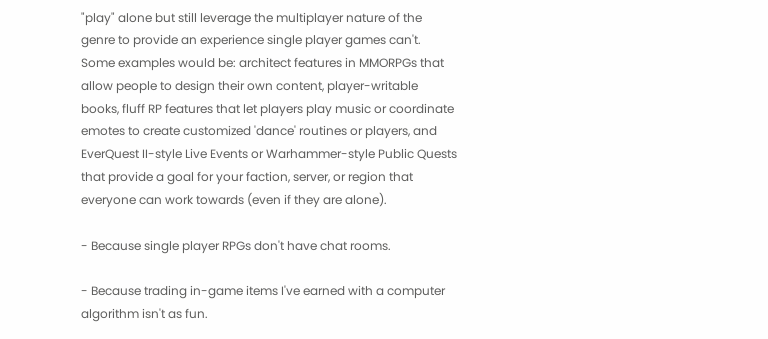"play" alone but still leverage the multiplayer nature of the genre to provide an experience single player games can't. Some examples would be: architect features in MMORPGs that allow people to design their own content, player-writable books, fluff RP features that let players play music or coordinate emotes to create customized 'dance' routines or players, and EverQuest II-style Live Events or Warhammer-style Public Quests that provide a goal for your faction, server, or region that everyone can work towards (even if they are alone).

- Because single player RPGs don't have chat rooms.

- Because trading in-game items I've earned with a computer algorithm isn't as fun.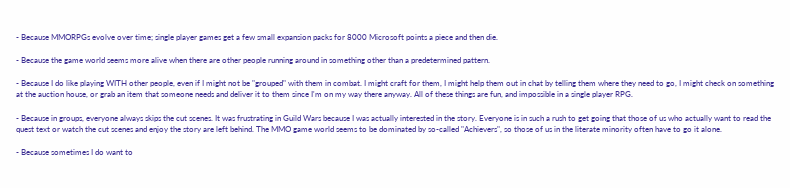- Because MMORPGs evolve over time; single player games get a few small expansion packs for 8000 Microsoft points a piece and then die.

- Because the game world seems more alive when there are other people running around in something other than a predetermined pattern.

- Because I do like playing WITH other people, even if I might not be "grouped" with them in combat. I might craft for them, I might help them out in chat by telling them where they need to go, I might check on something at the auction house, or grab an item that someone needs and deliver it to them since I'm on my way there anyway. All of these things are fun, and impossible in a single player RPG.

- Because in groups, everyone always skips the cut scenes. It was frustrating in Guild Wars because I was actually interested in the story. Everyone is in such a rush to get going that those of us who actually want to read the quest text or watch the cut scenes and enjoy the story are left behind. The MMO game world seems to be dominated by so-called "Achievers", so those of us in the literate minority often have to go it alone.

- Because sometimes I do want to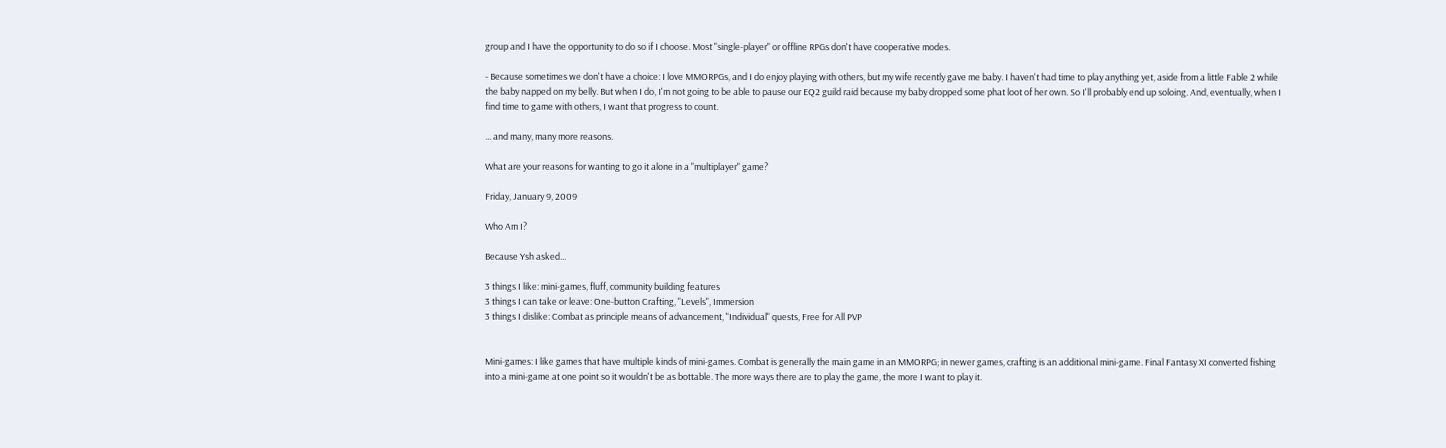group and I have the opportunity to do so if I choose. Most "single-player" or offline RPGs don't have cooperative modes.

- Because sometimes we don't have a choice: I love MMORPGs, and I do enjoy playing with others, but my wife recently gave me baby. I haven't had time to play anything yet, aside from a little Fable 2 while the baby napped on my belly. But when I do, I'm not going to be able to pause our EQ2 guild raid because my baby dropped some phat loot of her own. So I'll probably end up soloing. And, eventually, when I find time to game with others, I want that progress to count.

... and many, many more reasons.

What are your reasons for wanting to go it alone in a "multiplayer" game?

Friday, January 9, 2009

Who Am I?

Because Ysh asked...

3 things I like: mini-games, fluff, community building features
3 things I can take or leave: One-button Crafting, "Levels", Immersion
3 things I dislike: Combat as principle means of advancement, "Individual" quests, Free for All PVP


Mini-games: I like games that have multiple kinds of mini-games. Combat is generally the main game in an MMORPG; in newer games, crafting is an additional mini-game. Final Fantasy XI converted fishing into a mini-game at one point so it wouldn't be as bottable. The more ways there are to play the game, the more I want to play it.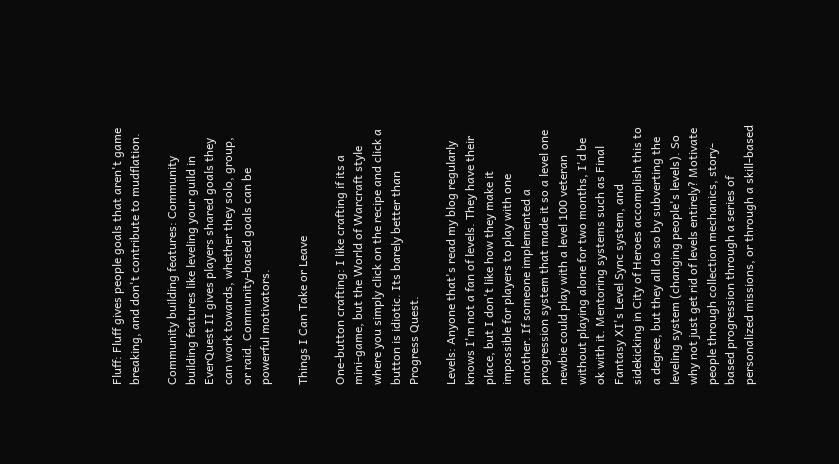Fluff: Fluff gives people goals that aren't game breaking, and don't contribute to mudflation.

Community building features: Community building features like leveling your guild in EverQuest II gives players shared goals they can work towards, whether they solo, group, or raid. Community-based goals can be powerful motivators.

Things I Can Take or Leave

One-button crafting: I like crafting if its a mini-game, but the World of Warcraft style where you simply click on the recipe and click a button is idiotic. Its barely better than Progress Quest.

Levels: Anyone that's read my blog regularly knows I'm not a fan of levels. They have their place, but I don't like how they make it impossible for players to play with one another. If someone implemented a progression system that made it so a level one newbie could play with a level 100 veteran without playing alone for two months, I'd be ok with it. Mentoring systems such as Final Fantasy XI's Level Sync system, and sidekicking in City of Heroes accomplish this to a degree, but they all do so by subverting the leveling system (changing people's levels). So why not just get rid of levels entirely? Motivate people through collection mechanics, story-based progression through a series of personalized missions, or through a skill-based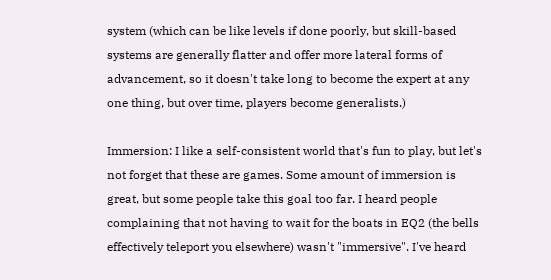system (which can be like levels if done poorly, but skill-based systems are generally flatter and offer more lateral forms of advancement, so it doesn't take long to become the expert at any one thing, but over time, players become generalists.)

Immersion: I like a self-consistent world that's fun to play, but let's not forget that these are games. Some amount of immersion is great, but some people take this goal too far. I heard people complaining that not having to wait for the boats in EQ2 (the bells effectively teleport you elsewhere) wasn't "immersive". I've heard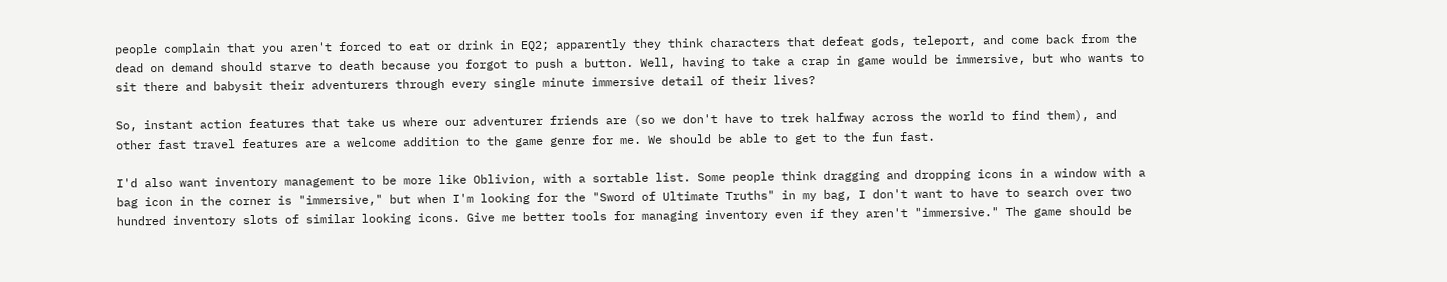people complain that you aren't forced to eat or drink in EQ2; apparently they think characters that defeat gods, teleport, and come back from the dead on demand should starve to death because you forgot to push a button. Well, having to take a crap in game would be immersive, but who wants to sit there and babysit their adventurers through every single minute immersive detail of their lives?

So, instant action features that take us where our adventurer friends are (so we don't have to trek halfway across the world to find them), and other fast travel features are a welcome addition to the game genre for me. We should be able to get to the fun fast.

I'd also want inventory management to be more like Oblivion, with a sortable list. Some people think dragging and dropping icons in a window with a bag icon in the corner is "immersive," but when I'm looking for the "Sword of Ultimate Truths" in my bag, I don't want to have to search over two hundred inventory slots of similar looking icons. Give me better tools for managing inventory even if they aren't "immersive." The game should be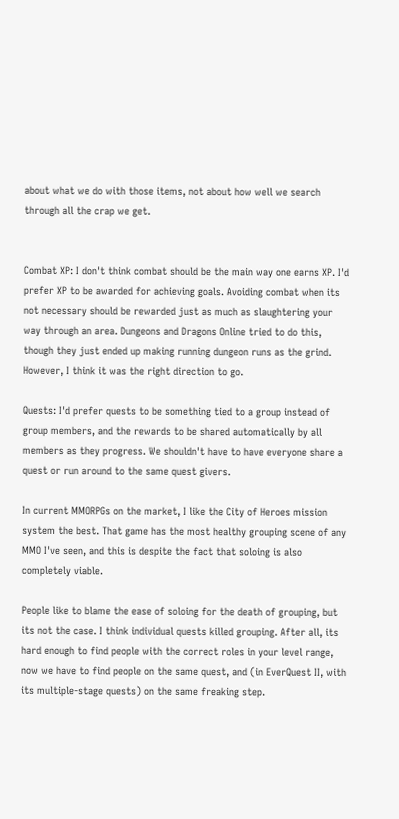about what we do with those items, not about how well we search through all the crap we get.


Combat XP: I don't think combat should be the main way one earns XP. I'd prefer XP to be awarded for achieving goals. Avoiding combat when its not necessary should be rewarded just as much as slaughtering your way through an area. Dungeons and Dragons Online tried to do this, though they just ended up making running dungeon runs as the grind. However, I think it was the right direction to go.

Quests: I'd prefer quests to be something tied to a group instead of group members, and the rewards to be shared automatically by all members as they progress. We shouldn't have to have everyone share a quest or run around to the same quest givers.

In current MMORPGs on the market, I like the City of Heroes mission system the best. That game has the most healthy grouping scene of any MMO I've seen, and this is despite the fact that soloing is also completely viable.

People like to blame the ease of soloing for the death of grouping, but its not the case. I think individual quests killed grouping. After all, its hard enough to find people with the correct roles in your level range, now we have to find people on the same quest, and (in EverQuest II, with its multiple-stage quests) on the same freaking step.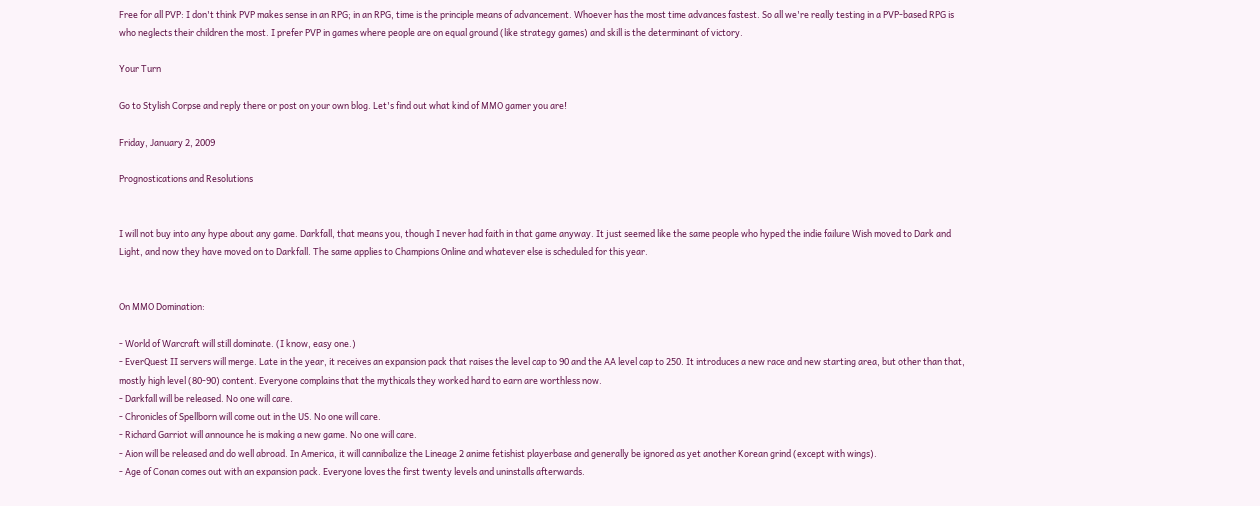Free for all PVP: I don't think PVP makes sense in an RPG; in an RPG, time is the principle means of advancement. Whoever has the most time advances fastest. So all we're really testing in a PVP-based RPG is who neglects their children the most. I prefer PVP in games where people are on equal ground (like strategy games) and skill is the determinant of victory.

Your Turn

Go to Stylish Corpse and reply there or post on your own blog. Let's find out what kind of MMO gamer you are!

Friday, January 2, 2009

Prognostications and Resolutions


I will not buy into any hype about any game. Darkfall, that means you, though I never had faith in that game anyway. It just seemed like the same people who hyped the indie failure Wish moved to Dark and Light, and now they have moved on to Darkfall. The same applies to Champions Online and whatever else is scheduled for this year.


On MMO Domination:

- World of Warcraft will still dominate. (I know, easy one.)
- EverQuest II servers will merge. Late in the year, it receives an expansion pack that raises the level cap to 90 and the AA level cap to 250. It introduces a new race and new starting area, but other than that, mostly high level (80-90) content. Everyone complains that the mythicals they worked hard to earn are worthless now.
- Darkfall will be released. No one will care.
- Chronicles of Spellborn will come out in the US. No one will care.
- Richard Garriot will announce he is making a new game. No one will care.
- Aion will be released and do well abroad. In America, it will cannibalize the Lineage 2 anime fetishist playerbase and generally be ignored as yet another Korean grind (except with wings).
- Age of Conan comes out with an expansion pack. Everyone loves the first twenty levels and uninstalls afterwards.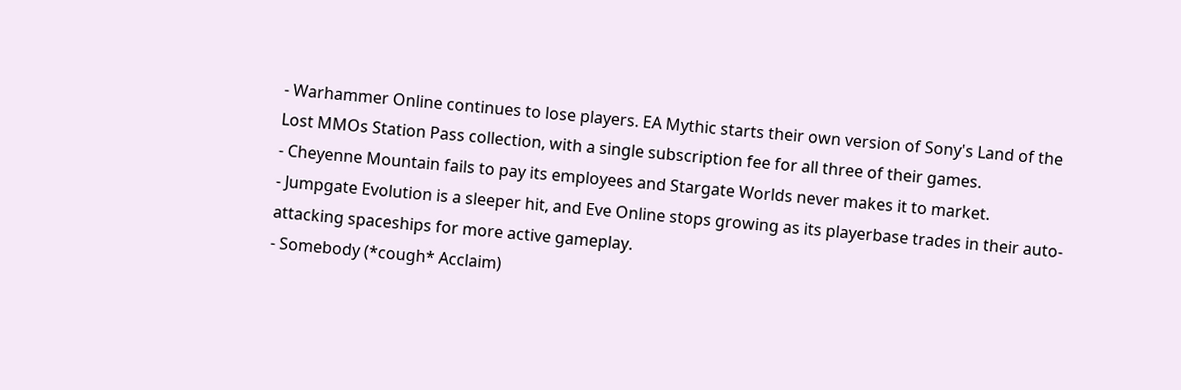- Warhammer Online continues to lose players. EA Mythic starts their own version of Sony's Land of the Lost MMOs Station Pass collection, with a single subscription fee for all three of their games.
- Cheyenne Mountain fails to pay its employees and Stargate Worlds never makes it to market.
- Jumpgate Evolution is a sleeper hit, and Eve Online stops growing as its playerbase trades in their auto-attacking spaceships for more active gameplay.
- Somebody (*cough* Acclaim)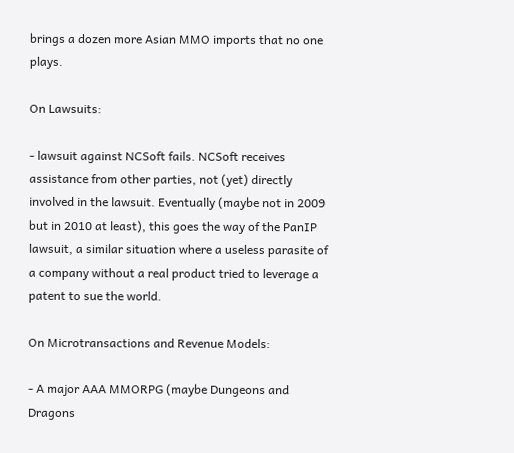brings a dozen more Asian MMO imports that no one plays.

On Lawsuits:

- lawsuit against NCSoft fails. NCSoft receives assistance from other parties, not (yet) directly involved in the lawsuit. Eventually (maybe not in 2009 but in 2010 at least), this goes the way of the PanIP lawsuit, a similar situation where a useless parasite of a company without a real product tried to leverage a patent to sue the world.

On Microtransactions and Revenue Models:

- A major AAA MMORPG (maybe Dungeons and Dragons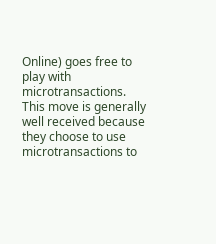Online) goes free to play with microtransactions. This move is generally well received because they choose to use microtransactions to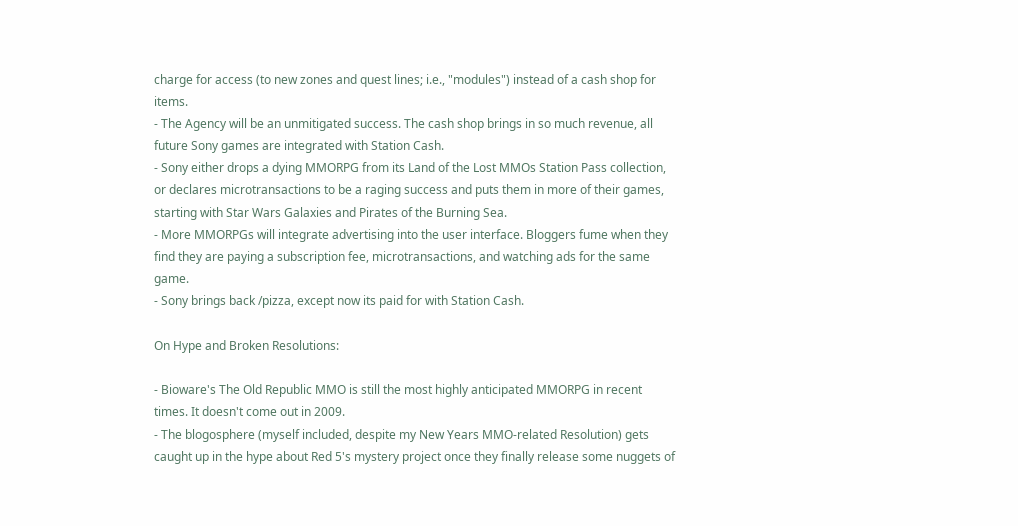charge for access (to new zones and quest lines; i.e., "modules") instead of a cash shop for items.
- The Agency will be an unmitigated success. The cash shop brings in so much revenue, all future Sony games are integrated with Station Cash.
- Sony either drops a dying MMORPG from its Land of the Lost MMOs Station Pass collection, or declares microtransactions to be a raging success and puts them in more of their games, starting with Star Wars Galaxies and Pirates of the Burning Sea.
- More MMORPGs will integrate advertising into the user interface. Bloggers fume when they find they are paying a subscription fee, microtransactions, and watching ads for the same game.
- Sony brings back /pizza, except now its paid for with Station Cash.

On Hype and Broken Resolutions:

- Bioware's The Old Republic MMO is still the most highly anticipated MMORPG in recent times. It doesn't come out in 2009.
- The blogosphere (myself included, despite my New Years MMO-related Resolution) gets caught up in the hype about Red 5's mystery project once they finally release some nuggets of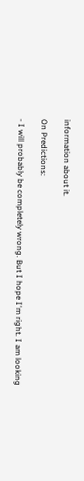information about it.

On Predictions:

- I will probably be completely wrong. But I hope I'm right. I am looking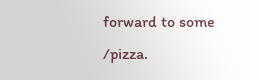forward to some /pizza.